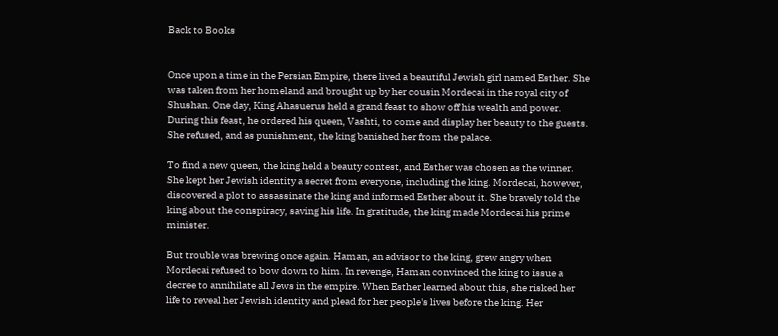Back to Books


Once upon a time in the Persian Empire, there lived a beautiful Jewish girl named Esther. She was taken from her homeland and brought up by her cousin Mordecai in the royal city of Shushan. One day, King Ahasuerus held a grand feast to show off his wealth and power. During this feast, he ordered his queen, Vashti, to come and display her beauty to the guests. She refused, and as punishment, the king banished her from the palace.

To find a new queen, the king held a beauty contest, and Esther was chosen as the winner. She kept her Jewish identity a secret from everyone, including the king. Mordecai, however, discovered a plot to assassinate the king and informed Esther about it. She bravely told the king about the conspiracy, saving his life. In gratitude, the king made Mordecai his prime minister.

But trouble was brewing once again. Haman, an advisor to the king, grew angry when Mordecai refused to bow down to him. In revenge, Haman convinced the king to issue a decree to annihilate all Jews in the empire. When Esther learned about this, she risked her life to reveal her Jewish identity and plead for her people's lives before the king. Her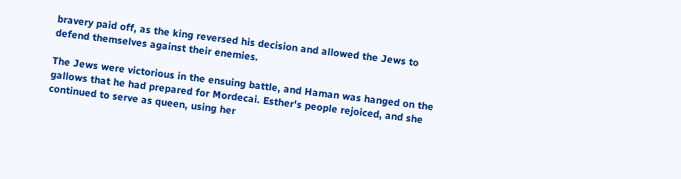bravery paid off, as the king reversed his decision and allowed the Jews to defend themselves against their enemies.

The Jews were victorious in the ensuing battle, and Haman was hanged on the gallows that he had prepared for Mordecai. Esther's people rejoiced, and she continued to serve as queen, using her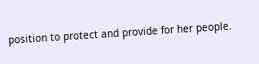position to protect and provide for her people.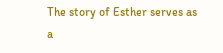The story of Esther serves as a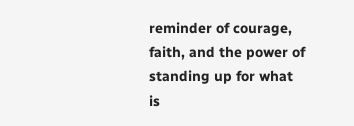reminder of courage, faith, and the power of standing up for what is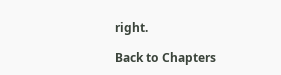right.

Back to Chapters